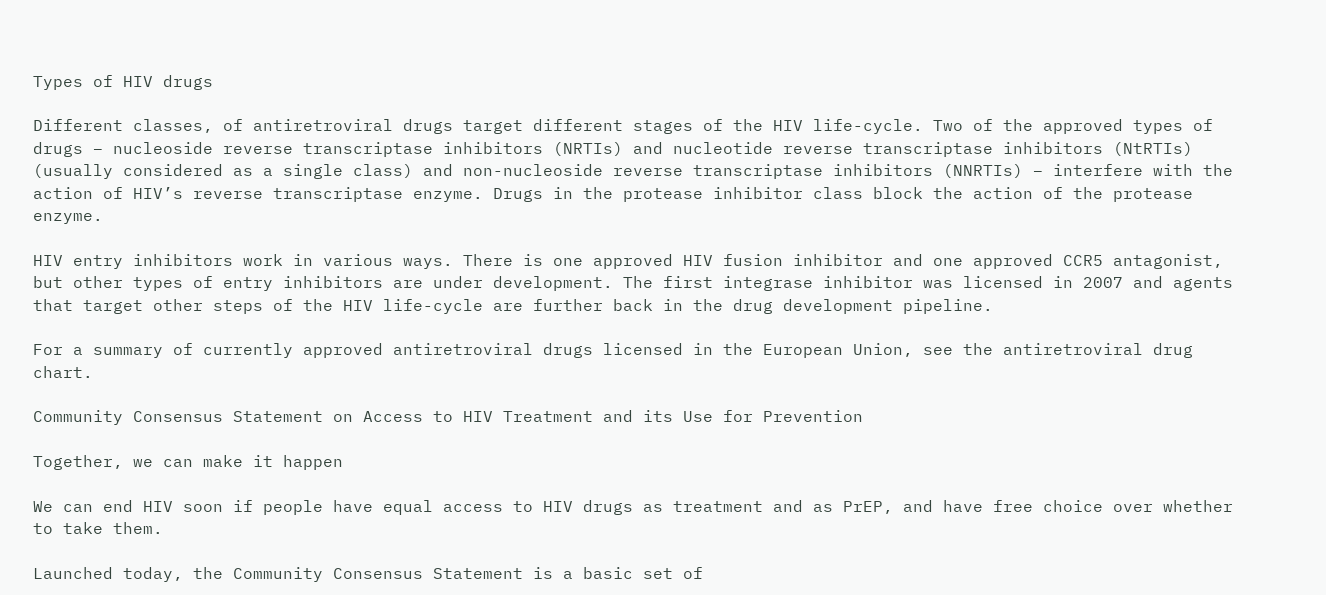Types of HIV drugs

Different classes, of antiretroviral drugs target different stages of the HIV life-cycle. Two of the approved types of drugs – nucleoside reverse transcriptase inhibitors (NRTIs) and nucleotide reverse transcriptase inhibitors (NtRTIs) (usually considered as a single class) and non-nucleoside reverse transcriptase inhibitors (NNRTIs) – interfere with the action of HIV’s reverse transcriptase enzyme. Drugs in the protease inhibitor class block the action of the protease enzyme.

HIV entry inhibitors work in various ways. There is one approved HIV fusion inhibitor and one approved CCR5 antagonist, but other types of entry inhibitors are under development. The first integrase inhibitor was licensed in 2007 and agents that target other steps of the HIV life-cycle are further back in the drug development pipeline.

For a summary of currently approved antiretroviral drugs licensed in the European Union, see the antiretroviral drug chart.

Community Consensus Statement on Access to HIV Treatment and its Use for Prevention

Together, we can make it happen

We can end HIV soon if people have equal access to HIV drugs as treatment and as PrEP, and have free choice over whether to take them.

Launched today, the Community Consensus Statement is a basic set of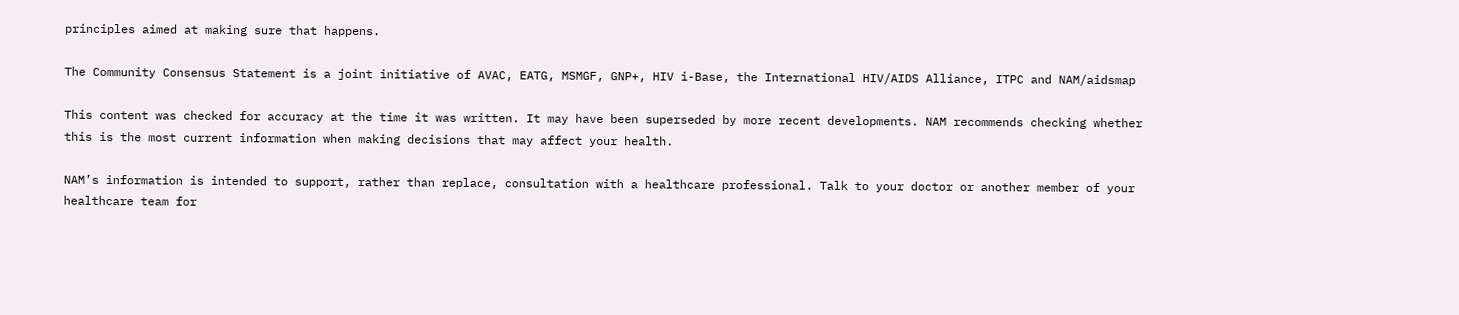principles aimed at making sure that happens.

The Community Consensus Statement is a joint initiative of AVAC, EATG, MSMGF, GNP+, HIV i-Base, the International HIV/AIDS Alliance, ITPC and NAM/aidsmap

This content was checked for accuracy at the time it was written. It may have been superseded by more recent developments. NAM recommends checking whether this is the most current information when making decisions that may affect your health.

NAM’s information is intended to support, rather than replace, consultation with a healthcare professional. Talk to your doctor or another member of your healthcare team for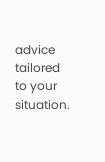advice tailored to your situation.